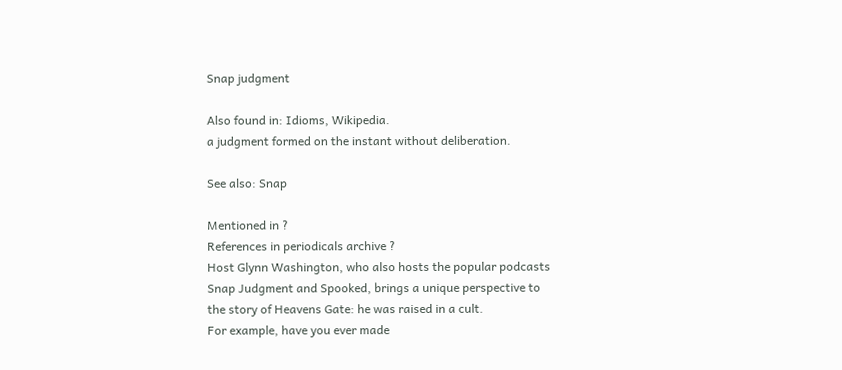Snap judgment

Also found in: Idioms, Wikipedia.
a judgment formed on the instant without deliberation.

See also: Snap

Mentioned in ?
References in periodicals archive ?
Host Glynn Washington, who also hosts the popular podcasts Snap Judgment and Spooked, brings a unique perspective to the story of Heavens Gate: he was raised in a cult.
For example, have you ever made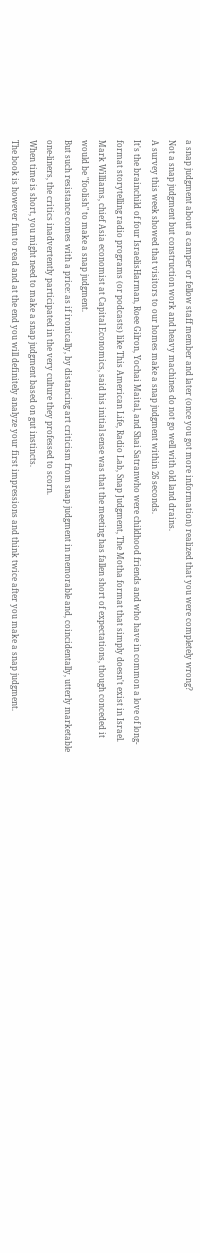a snap judgment about a camper or fellow staff member and later (once you got more information) realized that you were completely wrong?
Not a snap judgment but construction work and heavy machines do not go well with old land drains.
A survey this week showed that visitors to our homes make a snap judgment within 26 seconds.
It's the brainchild of four IsraelisHarman, Roee Gilron, Yochai Maital, and Shai Satranwho were childhood friends and who have in common a love of long-format storytelling radio programs (or podcasts) like This American Life, Radio Lab, Snap Judgment, The Motha format that simply doesn't exist in Israel.
Mark Williams, chief Asia economist at Capital Economics, said his initial sense was that the meeting has fallen short of expectations, though conceded it would be "foolish" to make a snap judgment.
But such resistance comes with a price: as if ironically, by distancing art criticism from snap judgment in memorable and, coincidentally, utterly marketable one-liners, the critics inadvertently participated in the very culture they professed to scorn.
When time is short, you might need to make a snap judgment based on gut instincts.
The book is however fun to read and at the end you will definitely analyze your first impressions and think twice after you make a snap judgment.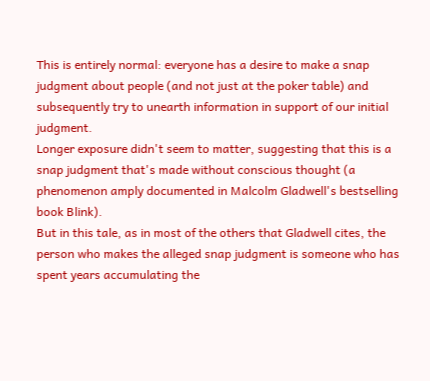This is entirely normal: everyone has a desire to make a snap judgment about people (and not just at the poker table) and subsequently try to unearth information in support of our initial judgment.
Longer exposure didn't seem to matter, suggesting that this is a snap judgment that's made without conscious thought (a phenomenon amply documented in Malcolm Gladwell's bestselling book Blink).
But in this tale, as in most of the others that Gladwell cites, the person who makes the alleged snap judgment is someone who has spent years accumulating the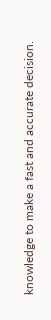knowledge to make a fast and accurate decision.